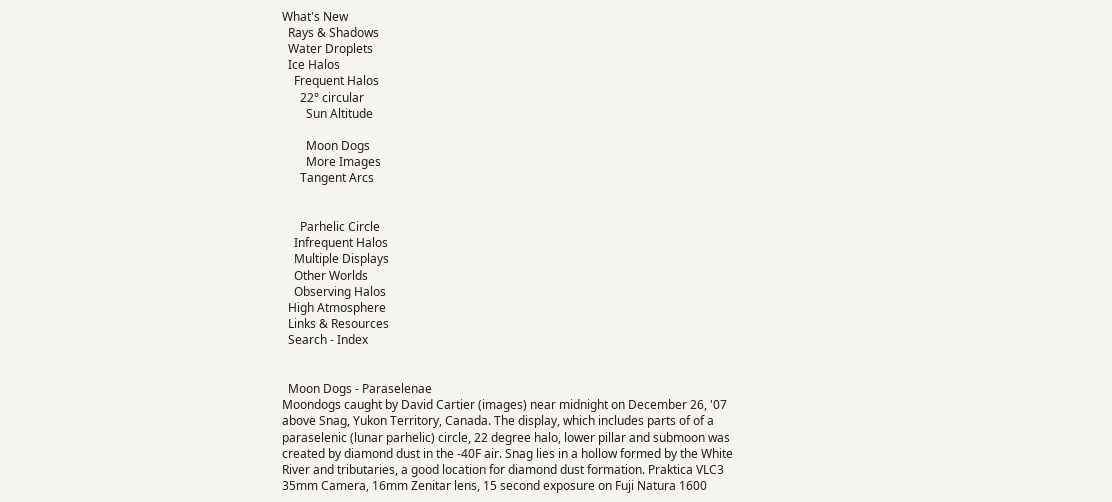What's New
  Rays & Shadows
  Water Droplets
  Ice Halos
    Frequent Halos
      22° circular
        Sun Altitude

        Moon Dogs
        More Images
      Tangent Arcs


      Parhelic Circle
    Infrequent Halos
    Multiple Displays
    Other Worlds
    Observing Halos
  High Atmosphere
  Links & Resources
  Search - Index


  Moon Dogs - Paraselenae
Moondogs caught by David Cartier (images) near midnight on December 26, '07 above Snag, Yukon Territory, Canada. The display, which includes parts of of a paraselenic (lunar parhelic) circle, 22 degree halo, lower pillar and submoon was created by diamond dust in the -40F air. Snag lies in a hollow formed by the White River and tributaries, a good location for diamond dust formation. Praktica VLC3 35mm Camera, 16mm Zenitar lens, 15 second exposure on Fuji Natura 1600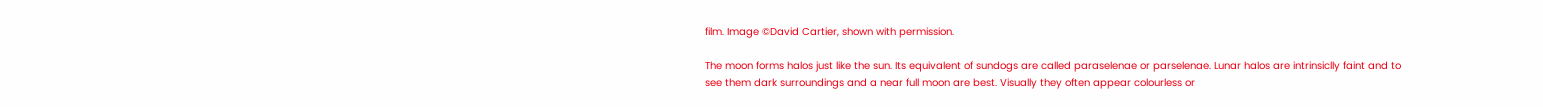film. Image ©David Cartier, shown with permission.

The moon forms halos just like the sun. Its equivalent of sundogs are called paraselenae or parselenae. Lunar halos are intrinsiclly faint and to see them dark surroundings and a near full moon are best. Visually they often appear colourless or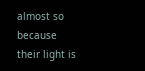almost so because their light is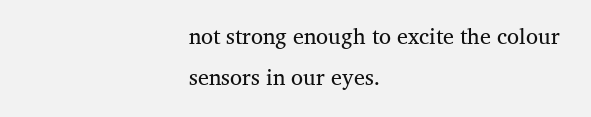not strong enough to excite the colour sensors in our eyes.